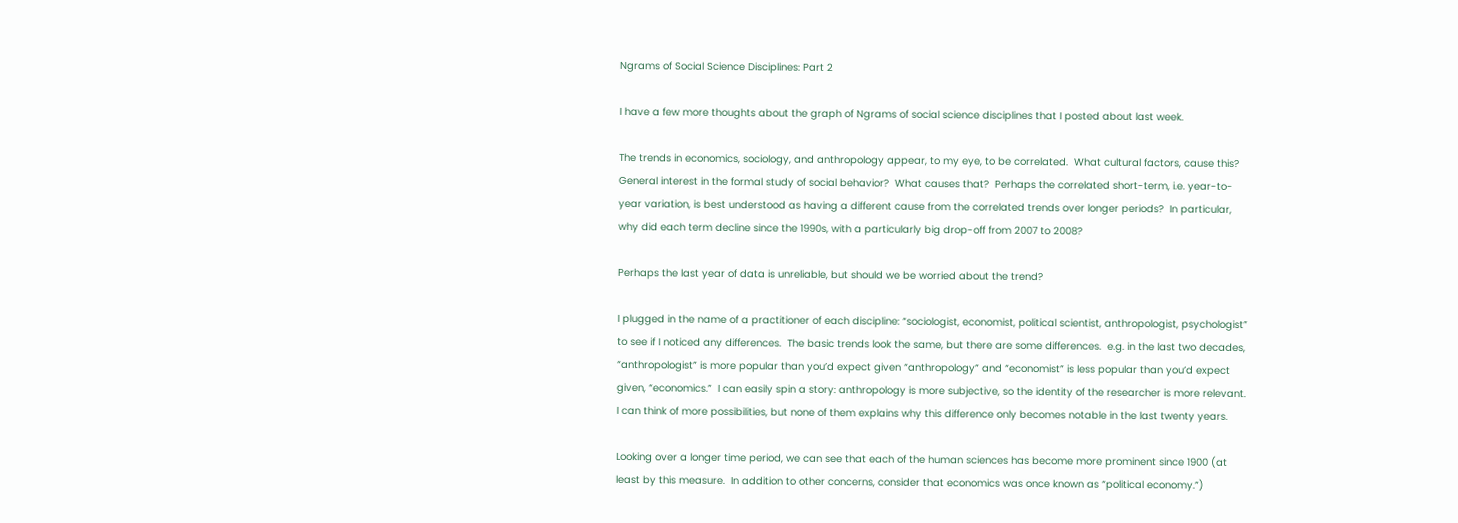Ngrams of Social Science Disciplines: Part 2

I have a few more thoughts about the graph of Ngrams of social science disciplines that I posted about last week.

The trends in economics, sociology, and anthropology appear, to my eye, to be correlated.  What cultural factors, cause this?  General interest in the formal study of social behavior?  What causes that?  Perhaps the correlated short-term, i.e. year-to-year variation, is best understood as having a different cause from the correlated trends over longer periods?  In particular, why did each term decline since the 1990s, with a particularly big drop-off from 2007 to 2008?

Perhaps the last year of data is unreliable, but should we be worried about the trend?

I plugged in the name of a practitioner of each discipline: “sociologist, economist, political scientist, anthropologist, psychologist” to see if I noticed any differences.  The basic trends look the same, but there are some differences.  e.g. in the last two decades, “anthropologist” is more popular than you’d expect given “anthropology” and “economist” is less popular than you’d expect given, “economics.”  I can easily spin a story: anthropology is more subjective, so the identity of the researcher is more relevant.  I can think of more possibilities, but none of them explains why this difference only becomes notable in the last twenty years.

Looking over a longer time period, we can see that each of the human sciences has become more prominent since 1900 (at least by this measure.  In addition to other concerns, consider that economics was once known as “political economy.”)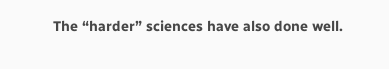The “harder” sciences have also done well.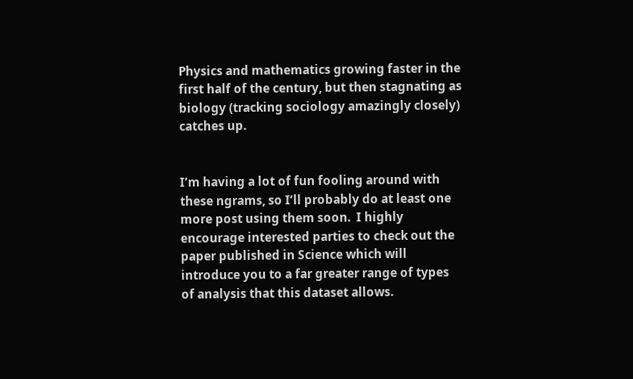Physics and mathematics growing faster in the first half of the century, but then stagnating as biology (tracking sociology amazingly closely) catches up.


I’m having a lot of fun fooling around with these ngrams, so I’ll probably do at least one more post using them soon.  I highly encourage interested parties to check out the paper published in Science which will introduce you to a far greater range of types of analysis that this dataset allows.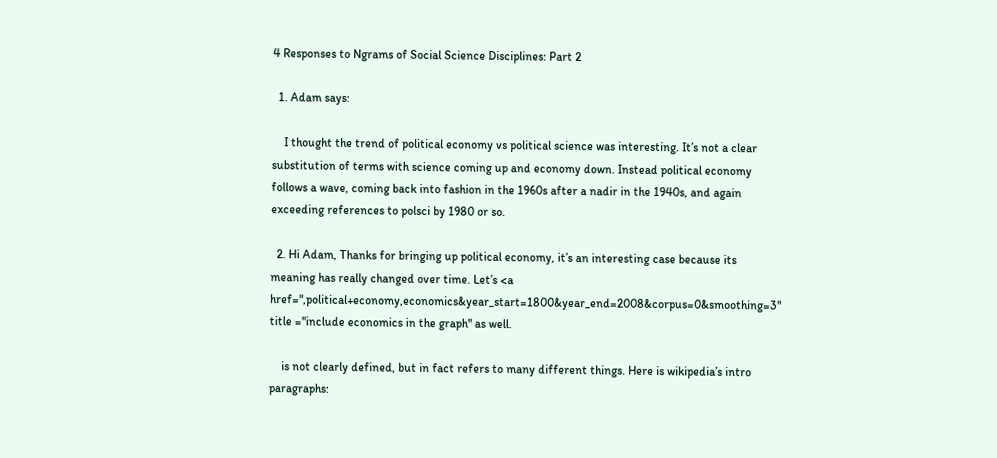4 Responses to Ngrams of Social Science Disciplines: Part 2

  1. Adam says:

    I thought the trend of political economy vs political science was interesting. It’s not a clear substitution of terms with science coming up and economy down. Instead political economy follows a wave, coming back into fashion in the 1960s after a nadir in the 1940s, and again exceeding references to polsci by 1980 or so.

  2. Hi Adam, Thanks for bringing up political economy, it’s an interesting case because its meaning has really changed over time. Let’s <a href=",political+economy,economics&year_start=1800&year_end=2008&corpus=0&smoothing=3" title ="include economics in the graph" as well.

    is not clearly defined, but in fact refers to many different things. Here is wikipedia’s intro paragraphs: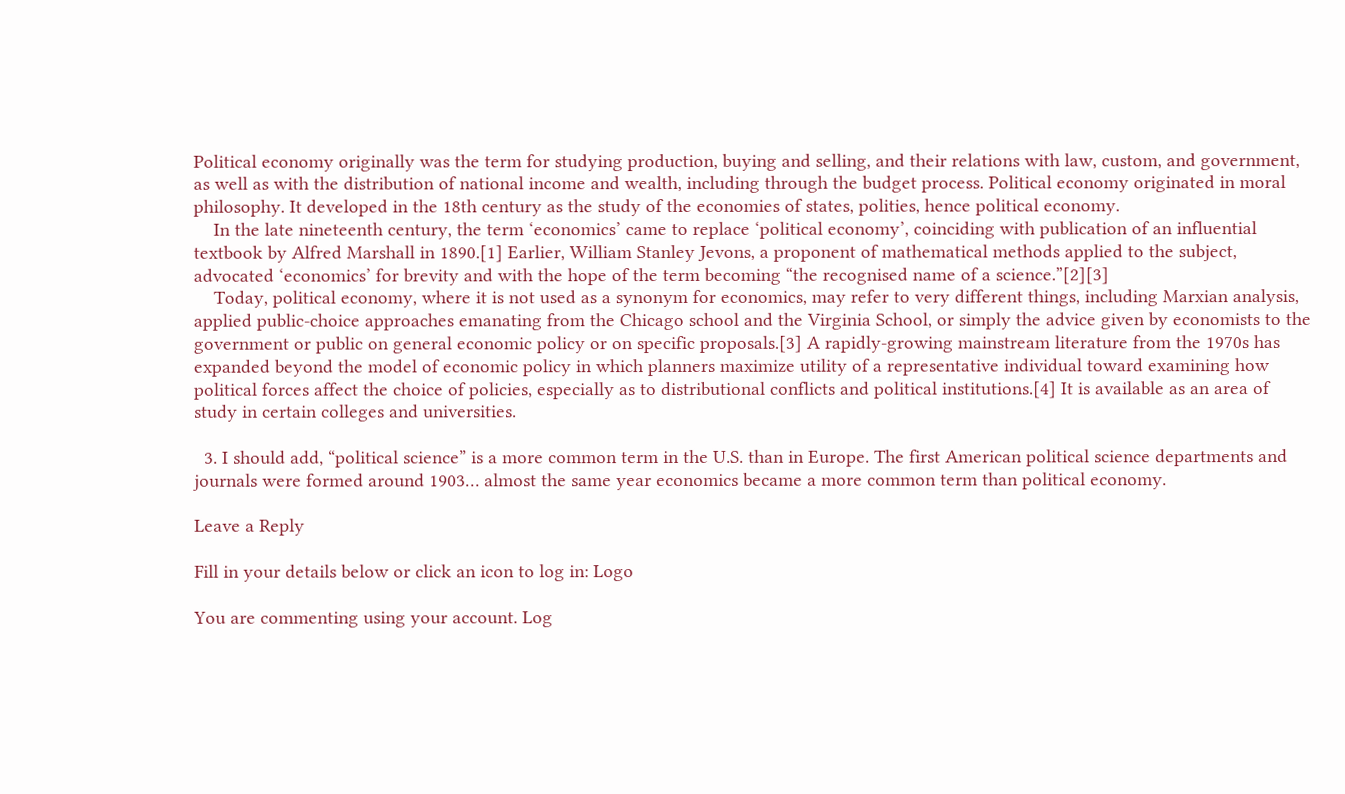Political economy originally was the term for studying production, buying and selling, and their relations with law, custom, and government, as well as with the distribution of national income and wealth, including through the budget process. Political economy originated in moral philosophy. It developed in the 18th century as the study of the economies of states, polities, hence political economy.
    In the late nineteenth century, the term ‘economics’ came to replace ‘political economy’, coinciding with publication of an influential textbook by Alfred Marshall in 1890.[1] Earlier, William Stanley Jevons, a proponent of mathematical methods applied to the subject, advocated ‘economics’ for brevity and with the hope of the term becoming “the recognised name of a science.”[2][3]
    Today, political economy, where it is not used as a synonym for economics, may refer to very different things, including Marxian analysis, applied public-choice approaches emanating from the Chicago school and the Virginia School, or simply the advice given by economists to the government or public on general economic policy or on specific proposals.[3] A rapidly-growing mainstream literature from the 1970s has expanded beyond the model of economic policy in which planners maximize utility of a representative individual toward examining how political forces affect the choice of policies, especially as to distributional conflicts and political institutions.[4] It is available as an area of study in certain colleges and universities.

  3. I should add, “political science” is a more common term in the U.S. than in Europe. The first American political science departments and journals were formed around 1903… almost the same year economics became a more common term than political economy.

Leave a Reply

Fill in your details below or click an icon to log in: Logo

You are commenting using your account. Log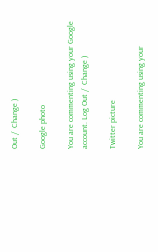Out /  Change )

Google photo

You are commenting using your Google account. Log Out /  Change )

Twitter picture

You are commenting using your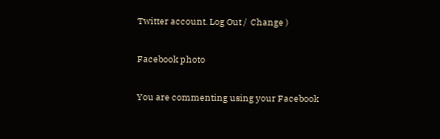Twitter account. Log Out /  Change )

Facebook photo

You are commenting using your Facebook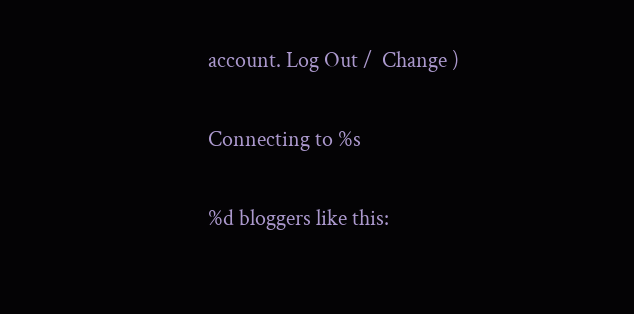account. Log Out /  Change )

Connecting to %s

%d bloggers like this: